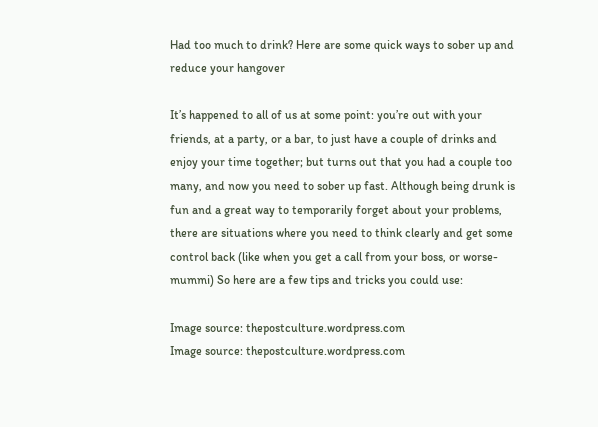Had too much to drink? Here are some quick ways to sober up and reduce your hangover

It’s happened to all of us at some point: you’re out with your friends, at a party, or a bar, to just have a couple of drinks and enjoy your time together; but turns out that you had a couple too many, and now you need to sober up fast. Although being drunk is fun and a great way to temporarily forget about your problems, there are situations where you need to think clearly and get some control back (like when you get a call from your boss, or worse- mummi) So here are a few tips and tricks you could use:

Image source: thepostculture.wordpress.com
Image source: thepostculture.wordpress.com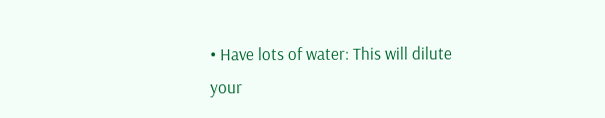• Have lots of water: This will dilute your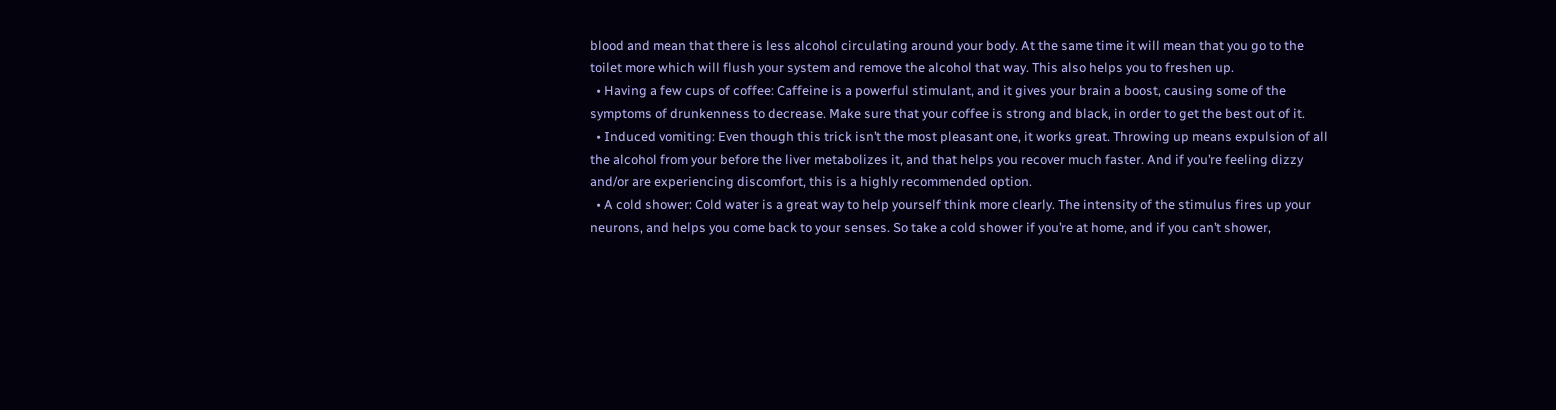blood and mean that there is less alcohol circulating around your body. At the same time it will mean that you go to the toilet more which will flush your system and remove the alcohol that way. This also helps you to freshen up.
  • Having a few cups of coffee: Caffeine is a powerful stimulant, and it gives your brain a boost, causing some of the symptoms of drunkenness to decrease. Make sure that your coffee is strong and black, in order to get the best out of it.
  • Induced vomiting: Even though this trick isn’t the most pleasant one, it works great. Throwing up means expulsion of all the alcohol from your before the liver metabolizes it, and that helps you recover much faster. And if you’re feeling dizzy and/or are experiencing discomfort, this is a highly recommended option.
  • A cold shower: Cold water is a great way to help yourself think more clearly. The intensity of the stimulus fires up your neurons, and helps you come back to your senses. So take a cold shower if you’re at home, and if you can’t shower,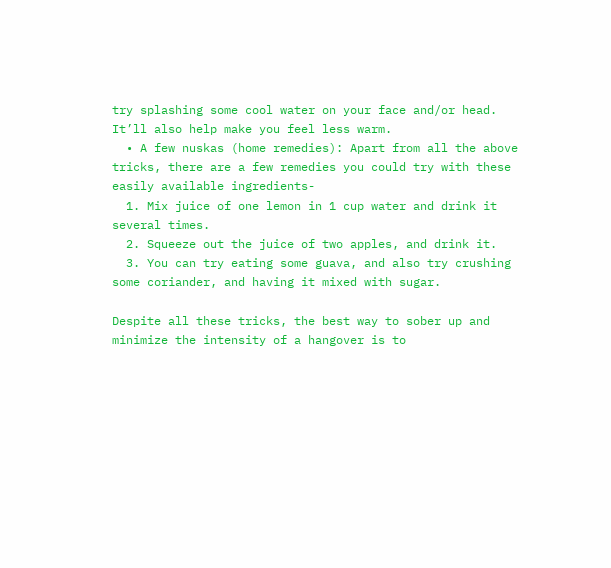try splashing some cool water on your face and/or head. It’ll also help make you feel less warm.
  • A few nuskas (home remedies): Apart from all the above tricks, there are a few remedies you could try with these easily available ingredients-
  1. Mix juice of one lemon in 1 cup water and drink it several times.
  2. Squeeze out the juice of two apples, and drink it.
  3. You can try eating some guava, and also try crushing some coriander, and having it mixed with sugar.

Despite all these tricks, the best way to sober up and minimize the intensity of a hangover is to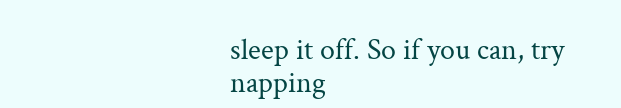sleep it off. So if you can, try napping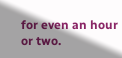for even an hour or two.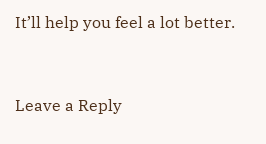It’ll help you feel a lot better.



Leave a Reply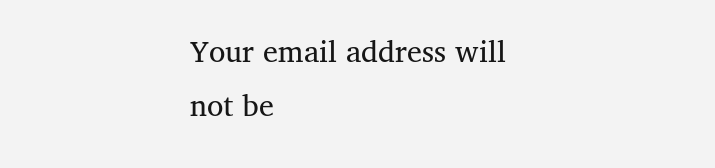Your email address will not be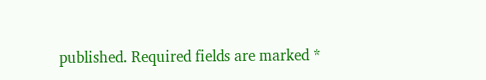published. Required fields are marked *